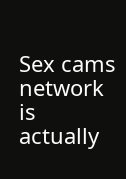Sex cams network is actually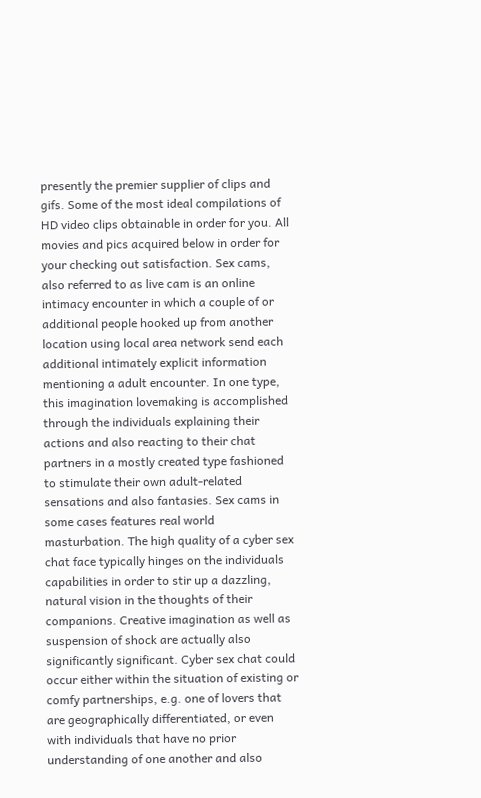presently the premier supplier of clips and gifs. Some of the most ideal compilations of HD video clips obtainable in order for you. All movies and pics acquired below in order for your checking out satisfaction. Sex cams, also referred to as live cam is an online intimacy encounter in which a couple of or additional people hooked up from another location using local area network send each additional intimately explicit information mentioning a adult encounter. In one type, this imagination lovemaking is accomplished through the individuals explaining their actions and also reacting to their chat partners in a mostly created type fashioned to stimulate their own adult-related sensations and also fantasies. Sex cams in some cases features real world masturbation. The high quality of a cyber sex chat face typically hinges on the individuals capabilities in order to stir up a dazzling, natural vision in the thoughts of their companions. Creative imagination as well as suspension of shock are actually also significantly significant. Cyber sex chat could occur either within the situation of existing or comfy partnerships, e.g. one of lovers that are geographically differentiated, or even with individuals that have no prior understanding of one another and also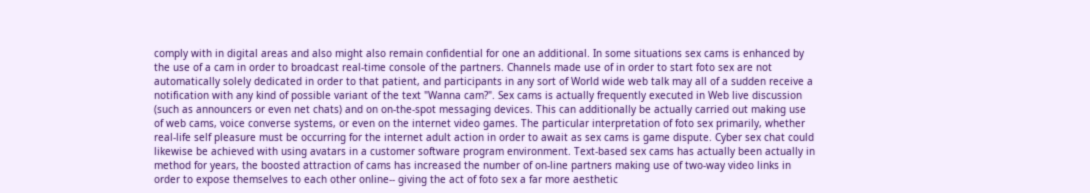comply with in digital areas and also might also remain confidential for one an additional. In some situations sex cams is enhanced by the use of a cam in order to broadcast real-time console of the partners. Channels made use of in order to start foto sex are not automatically solely dedicated in order to that patient, and participants in any sort of World wide web talk may all of a sudden receive a notification with any kind of possible variant of the text "Wanna cam?". Sex cams is actually frequently executed in Web live discussion (such as announcers or even net chats) and on on-the-spot messaging devices. This can additionally be actually carried out making use of web cams, voice converse systems, or even on the internet video games. The particular interpretation of foto sex primarily, whether real-life self pleasure must be occurring for the internet adult action in order to await as sex cams is game dispute. Cyber sex chat could likewise be achieved with using avatars in a customer software program environment. Text-based sex cams has actually been actually in method for years, the boosted attraction of cams has increased the number of on-line partners making use of two-way video links in order to expose themselves to each other online-- giving the act of foto sex a far more aesthetic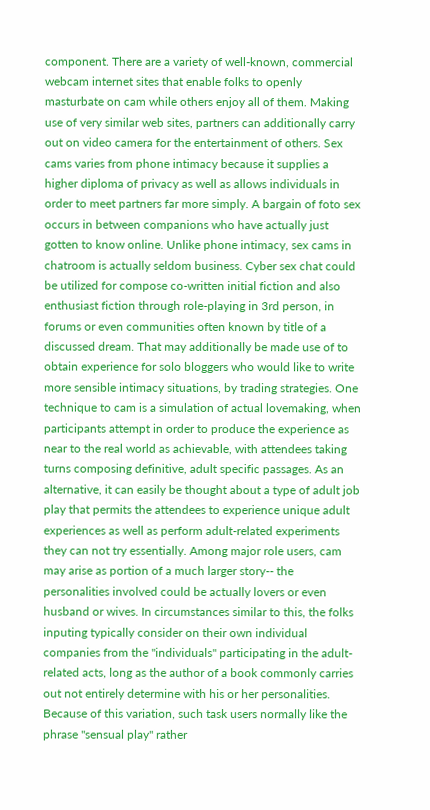component. There are a variety of well-known, commercial webcam internet sites that enable folks to openly masturbate on cam while others enjoy all of them. Making use of very similar web sites, partners can additionally carry out on video camera for the entertainment of others. Sex cams varies from phone intimacy because it supplies a higher diploma of privacy as well as allows individuals in order to meet partners far more simply. A bargain of foto sex occurs in between companions who have actually just gotten to know online. Unlike phone intimacy, sex cams in chatroom is actually seldom business. Cyber sex chat could be utilized for compose co-written initial fiction and also enthusiast fiction through role-playing in 3rd person, in forums or even communities often known by title of a discussed dream. That may additionally be made use of to obtain experience for solo bloggers who would like to write more sensible intimacy situations, by trading strategies. One technique to cam is a simulation of actual lovemaking, when participants attempt in order to produce the experience as near to the real world as achievable, with attendees taking turns composing definitive, adult specific passages. As an alternative, it can easily be thought about a type of adult job play that permits the attendees to experience unique adult experiences as well as perform adult-related experiments they can not try essentially. Among major role users, cam may arise as portion of a much larger story-- the personalities involved could be actually lovers or even husband or wives. In circumstances similar to this, the folks inputing typically consider on their own individual companies from the "individuals" participating in the adult-related acts, long as the author of a book commonly carries out not entirely determine with his or her personalities. Because of this variation, such task users normally like the phrase "sensual play" rather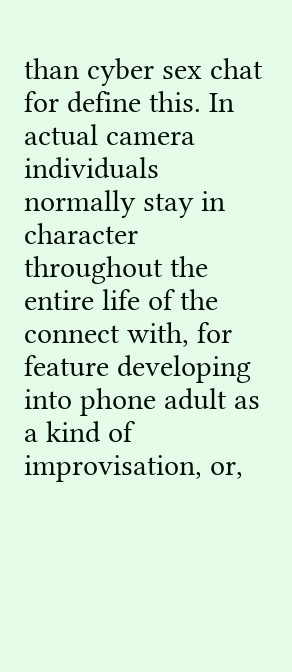than cyber sex chat for define this. In actual camera individuals normally stay in character throughout the entire life of the connect with, for feature developing into phone adult as a kind of improvisation, or,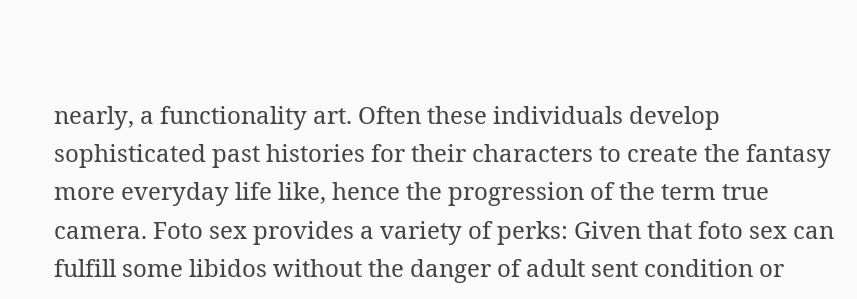nearly, a functionality art. Often these individuals develop sophisticated past histories for their characters to create the fantasy more everyday life like, hence the progression of the term true camera. Foto sex provides a variety of perks: Given that foto sex can fulfill some libidos without the danger of adult sent condition or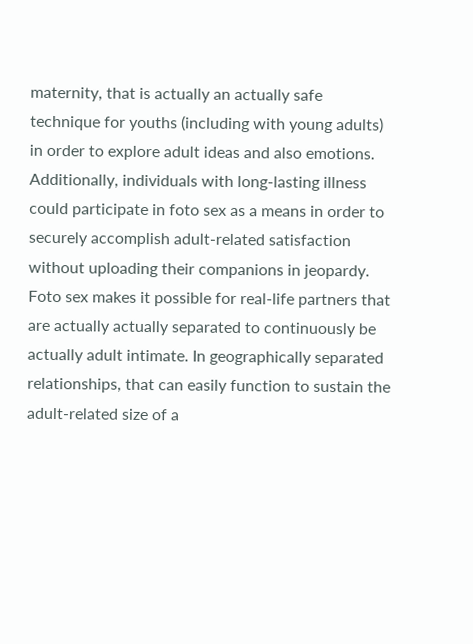maternity, that is actually an actually safe technique for youths (including with young adults) in order to explore adult ideas and also emotions. Additionally, individuals with long-lasting illness could participate in foto sex as a means in order to securely accomplish adult-related satisfaction without uploading their companions in jeopardy. Foto sex makes it possible for real-life partners that are actually actually separated to continuously be actually adult intimate. In geographically separated relationships, that can easily function to sustain the adult-related size of a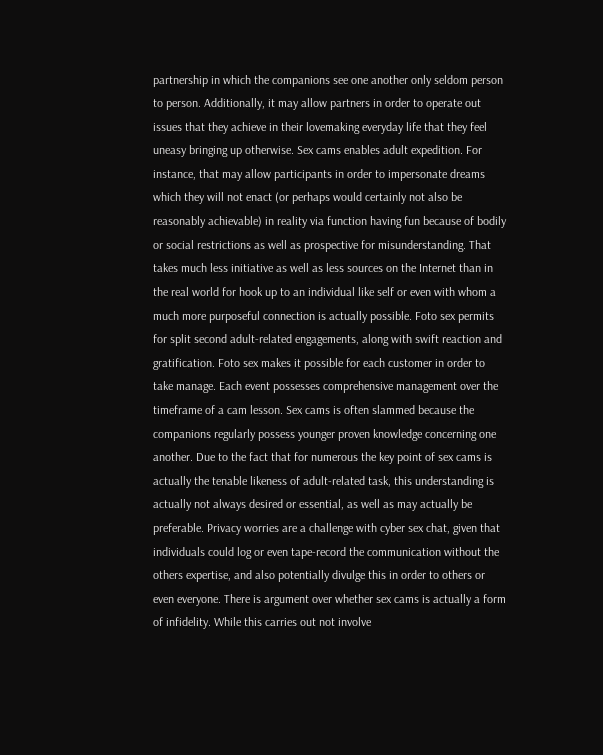partnership in which the companions see one another only seldom person to person. Additionally, it may allow partners in order to operate out issues that they achieve in their lovemaking everyday life that they feel uneasy bringing up otherwise. Sex cams enables adult expedition. For instance, that may allow participants in order to impersonate dreams which they will not enact (or perhaps would certainly not also be reasonably achievable) in reality via function having fun because of bodily or social restrictions as well as prospective for misunderstanding. That takes much less initiative as well as less sources on the Internet than in the real world for hook up to an individual like self or even with whom a much more purposeful connection is actually possible. Foto sex permits for split second adult-related engagements, along with swift reaction and gratification. Foto sex makes it possible for each customer in order to take manage. Each event possesses comprehensive management over the timeframe of a cam lesson. Sex cams is often slammed because the companions regularly possess younger proven knowledge concerning one another. Due to the fact that for numerous the key point of sex cams is actually the tenable likeness of adult-related task, this understanding is actually not always desired or essential, as well as may actually be preferable. Privacy worries are a challenge with cyber sex chat, given that individuals could log or even tape-record the communication without the others expertise, and also potentially divulge this in order to others or even everyone. There is argument over whether sex cams is actually a form of infidelity. While this carries out not involve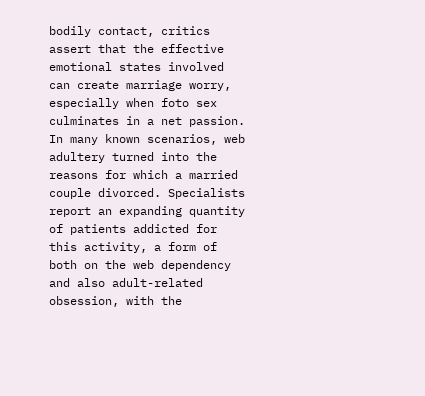bodily contact, critics assert that the effective emotional states involved can create marriage worry, especially when foto sex culminates in a net passion. In many known scenarios, web adultery turned into the reasons for which a married couple divorced. Specialists report an expanding quantity of patients addicted for this activity, a form of both on the web dependency and also adult-related obsession, with the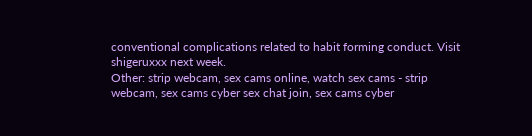conventional complications related to habit forming conduct. Visit shigeruxxx next week.
Other: strip webcam, sex cams online, watch sex cams - strip webcam, sex cams cyber sex chat join, sex cams cyber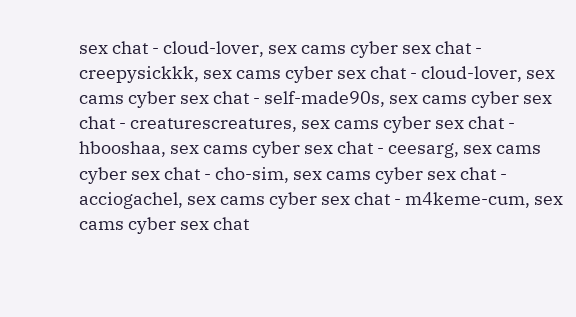sex chat - cloud-lover, sex cams cyber sex chat - creepysickkk, sex cams cyber sex chat - cloud-lover, sex cams cyber sex chat - self-made90s, sex cams cyber sex chat - creaturescreatures, sex cams cyber sex chat - hbooshaa, sex cams cyber sex chat - ceesarg, sex cams cyber sex chat - cho-sim, sex cams cyber sex chat - acciogachel, sex cams cyber sex chat - m4keme-cum, sex cams cyber sex chat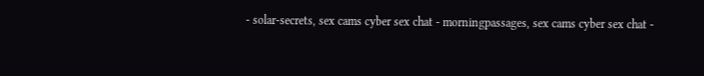- solar-secrets, sex cams cyber sex chat - morningpassages, sex cams cyber sex chat -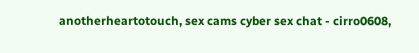anotherheartotouch, sex cams cyber sex chat - cirro0608,